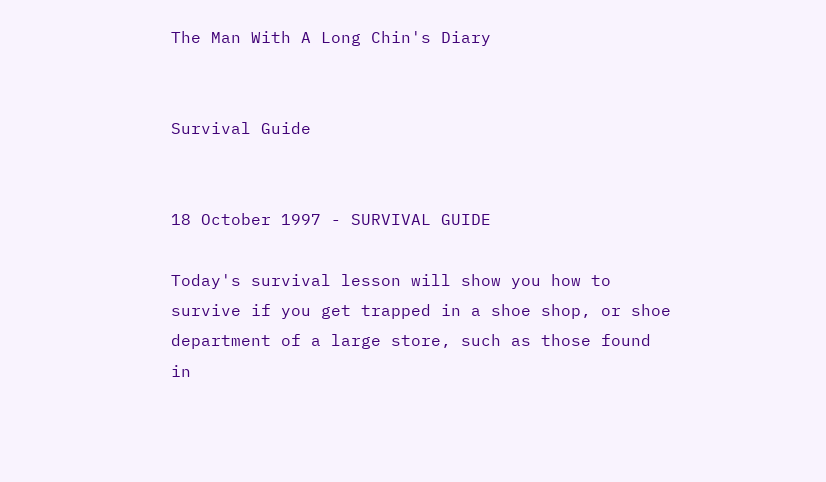The Man With A Long Chin's Diary


Survival Guide


18 October 1997 - SURVIVAL GUIDE

Today's survival lesson will show you how to survive if you get trapped in a shoe shop, or shoe department of a large store, such as those found in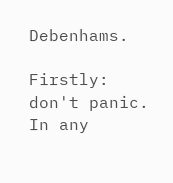Debenhams.

Firstly: don't panic. In any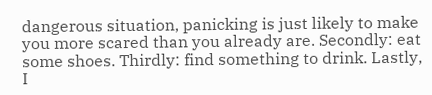dangerous situation, panicking is just likely to make you more scared than you already are. Secondly: eat some shoes. Thirdly: find something to drink. Lastly, I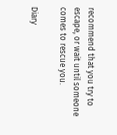recommend that you try to escape, or wait until someone comes to rescue you.

Diary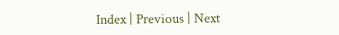Index | Previous | Next